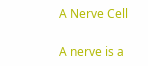A Nerve Cell

A nerve is a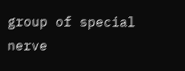group of special nerve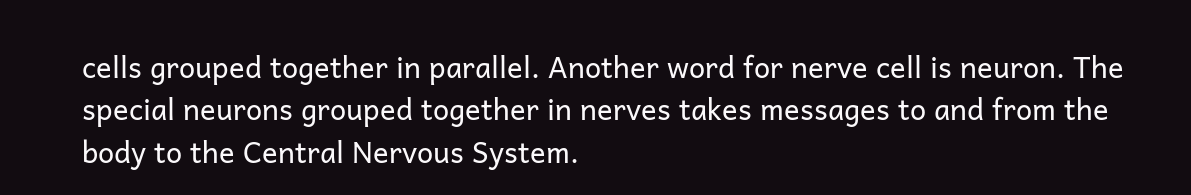cells grouped together in parallel. Another word for nerve cell is neuron. The special neurons grouped together in nerves takes messages to and from the body to the Central Nervous System.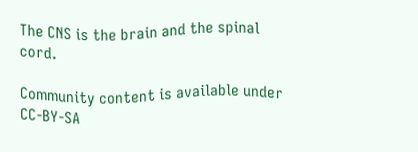The CNS is the brain and the spinal cord.

Community content is available under CC-BY-SA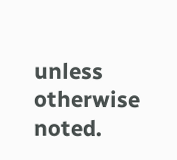unless otherwise noted.